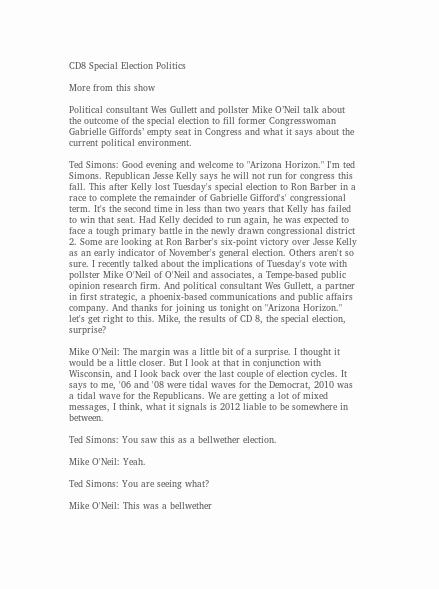CD8 Special Election Politics

More from this show

Political consultant Wes Gullett and pollster Mike O’Neil talk about the outcome of the special election to fill former Congresswoman Gabrielle Giffords’ empty seat in Congress and what it says about the current political environment.

Ted Simons: Good evening and welcome to "Arizona Horizon." I'm ted Simons. Republican Jesse Kelly says he will not run for congress this fall. This after Kelly lost Tuesday's special election to Ron Barber in a race to complete the remainder of Gabrielle Gifford's' congressional term. It's the second time in less than two years that Kelly has failed to win that seat. Had Kelly decided to run again, he was expected to face a tough primary battle in the newly drawn congressional district 2. Some are looking at Ron Barber's six-point victory over Jesse Kelly as an early indicator of November's general election. Others aren't so sure. I recently talked about the implications of Tuesday's vote with pollster Mike O'Neil of O'Neil and associates, a Tempe-based public opinion research firm. And political consultant Wes Gullett, a partner in first strategic, a phoenix-based communications and public affairs company. And thanks for joining us tonight on "Arizona Horizon." let's get right to this. Mike, the results of CD 8, the special election, surprise?

Mike O'Neil: The margin was a little bit of a surprise. I thought it would be a little closer. But I look at that in conjunction with Wisconsin, and I look back over the last couple of election cycles. It says to me, '06 and '08 were tidal waves for the Democrat, 2010 was a tidal wave for the Republicans. We are getting a lot of mixed messages, I think, what it signals is 2012 liable to be somewhere in between.

Ted Simons: You saw this as a bellwether election.

Mike O'Neil: Yeah.

Ted Simons: You are seeing what?

Mike O'Neil: This was a bellwether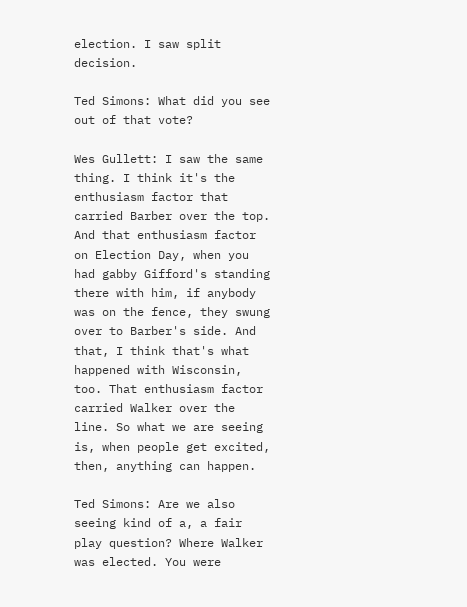election. I saw split decision.

Ted Simons: What did you see out of that vote?

Wes Gullett: I saw the same thing. I think it's the enthusiasm factor that carried Barber over the top. And that enthusiasm factor on Election Day, when you had gabby Gifford's standing there with him, if anybody was on the fence, they swung over to Barber's side. And that, I think that's what happened with Wisconsin, too. That enthusiasm factor carried Walker over the line. So what we are seeing is, when people get excited, then, anything can happen.

Ted Simons: Are we also seeing kind of a, a fair play question? Where Walker was elected. You were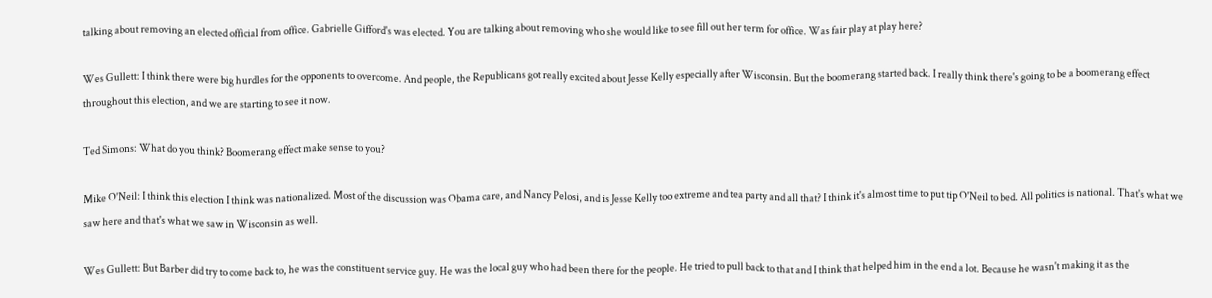talking about removing an elected official from office. Gabrielle Gifford's was elected. You are talking about removing who she would like to see fill out her term for office. Was fair play at play here?

Wes Gullett: I think there were big hurdles for the opponents to overcome. And people, the Republicans got really excited about Jesse Kelly especially after Wisconsin. But the boomerang started back. I really think there's going to be a boomerang effect throughout this election, and we are starting to see it now.

Ted Simons: What do you think? Boomerang effect make sense to you?

Mike O'Neil: I think this election I think was nationalized. Most of the discussion was Obama care, and Nancy Pelosi, and is Jesse Kelly too extreme and tea party and all that? I think it's almost time to put tip O'Neil to bed. All politics is national. That's what we saw here and that's what we saw in Wisconsin as well.

Wes Gullett: But Barber did try to come back to, he was the constituent service guy. He was the local guy who had been there for the people. He tried to pull back to that and I think that helped him in the end a lot. Because he wasn't making it as the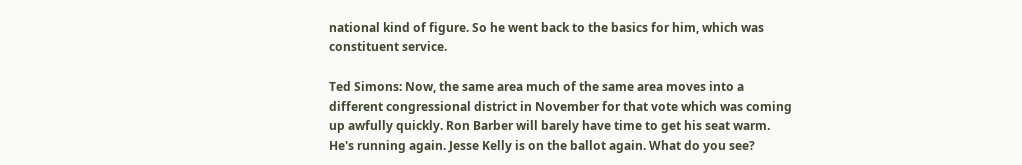national kind of figure. So he went back to the basics for him, which was constituent service.

Ted Simons: Now, the same area much of the same area moves into a different congressional district in November for that vote which was coming up awfully quickly. Ron Barber will barely have time to get his seat warm. He's running again. Jesse Kelly is on the ballot again. What do you see?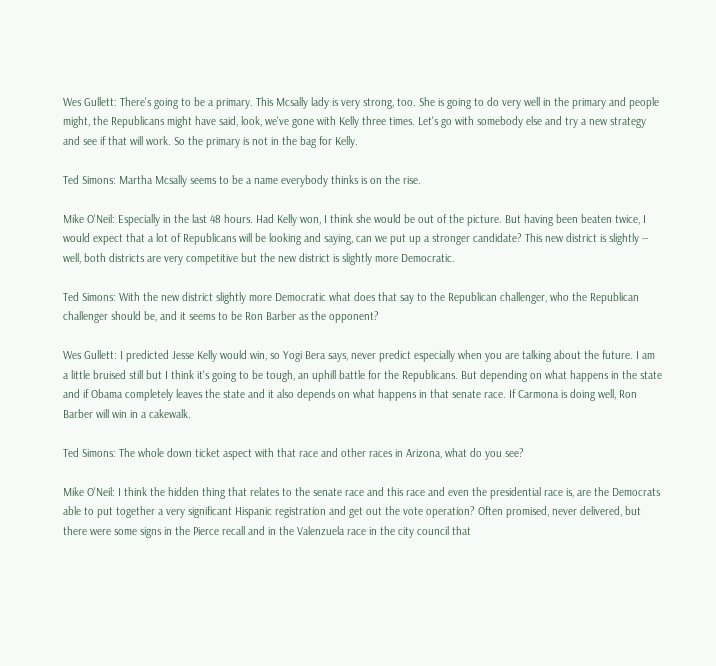Wes Gullett: There's going to be a primary. This Mcsally lady is very strong, too. She is going to do very well in the primary and people might, the Republicans might have said, look, we've gone with Kelly three times. Let's go with somebody else and try a new strategy and see if that will work. So the primary is not in the bag for Kelly.

Ted Simons: Martha Mcsally seems to be a name everybody thinks is on the rise.

Mike O'Neil: Especially in the last 48 hours. Had Kelly won, I think she would be out of the picture. But having been beaten twice, I would expect that a lot of Republicans will be looking and saying, can we put up a stronger candidate? This new district is slightly -- well, both districts are very competitive but the new district is slightly more Democratic.

Ted Simons: With the new district slightly more Democratic what does that say to the Republican challenger, who the Republican challenger should be, and it seems to be Ron Barber as the opponent?

Wes Gullett: I predicted Jesse Kelly would win, so Yogi Bera says, never predict especially when you are talking about the future. I am a little bruised still but I think it's going to be tough, an uphill battle for the Republicans. But depending on what happens in the state and if Obama completely leaves the state and it also depends on what happens in that senate race. If Carmona is doing well, Ron Barber will win in a cakewalk.

Ted Simons: The whole down ticket aspect with that race and other races in Arizona, what do you see?

Mike O'Neil: I think the hidden thing that relates to the senate race and this race and even the presidential race is, are the Democrats able to put together a very significant Hispanic registration and get out the vote operation? Often promised, never delivered, but there were some signs in the Pierce recall and in the Valenzuela race in the city council that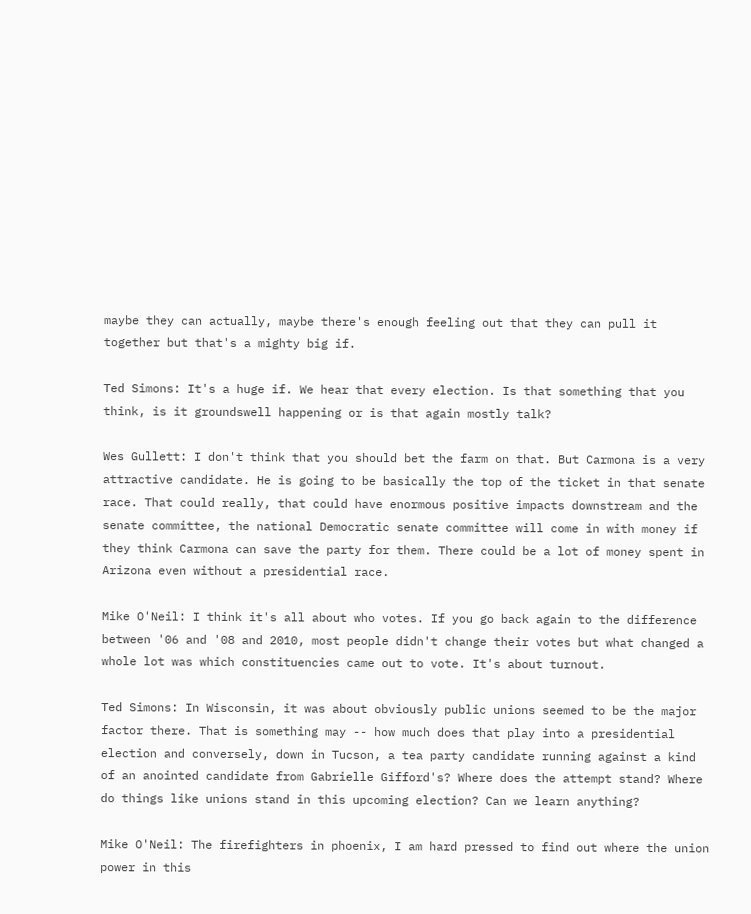maybe they can actually, maybe there's enough feeling out that they can pull it together but that's a mighty big if.

Ted Simons: It's a huge if. We hear that every election. Is that something that you think, is it groundswell happening or is that again mostly talk?

Wes Gullett: I don't think that you should bet the farm on that. But Carmona is a very attractive candidate. He is going to be basically the top of the ticket in that senate race. That could really, that could have enormous positive impacts downstream and the senate committee, the national Democratic senate committee will come in with money if they think Carmona can save the party for them. There could be a lot of money spent in Arizona even without a presidential race.

Mike O'Neil: I think it's all about who votes. If you go back again to the difference between '06 and '08 and 2010, most people didn't change their votes but what changed a whole lot was which constituencies came out to vote. It's about turnout.

Ted Simons: In Wisconsin, it was about obviously public unions seemed to be the major factor there. That is something may -- how much does that play into a presidential election and conversely, down in Tucson, a tea party candidate running against a kind of an anointed candidate from Gabrielle Gifford's? Where does the attempt stand? Where do things like unions stand in this upcoming election? Can we learn anything?

Mike O'Neil: The firefighters in phoenix, I am hard pressed to find out where the union power in this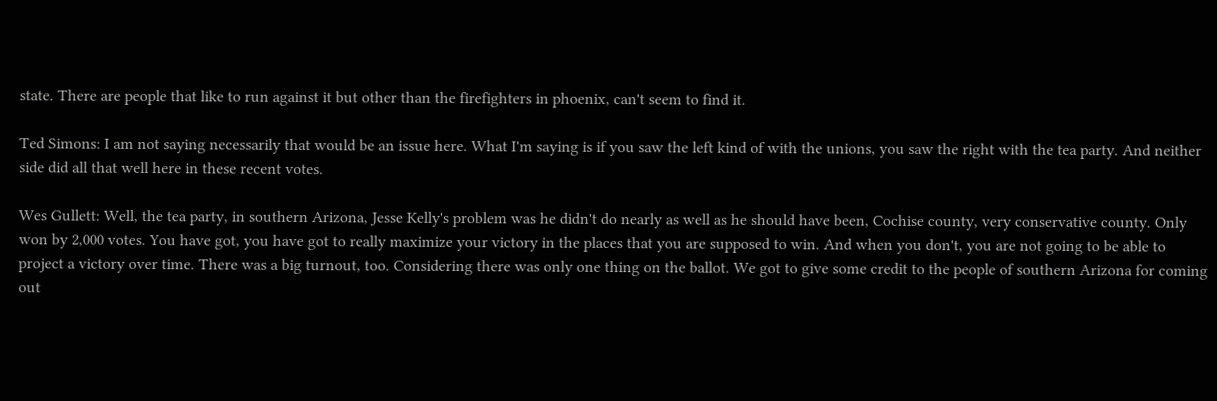state. There are people that like to run against it but other than the firefighters in phoenix, can't seem to find it.

Ted Simons: I am not saying necessarily that would be an issue here. What I'm saying is if you saw the left kind of with the unions, you saw the right with the tea party. And neither side did all that well here in these recent votes.

Wes Gullett: Well, the tea party, in southern Arizona, Jesse Kelly's problem was he didn't do nearly as well as he should have been, Cochise county, very conservative county. Only won by 2,000 votes. You have got, you have got to really maximize your victory in the places that you are supposed to win. And when you don't, you are not going to be able to project a victory over time. There was a big turnout, too. Considering there was only one thing on the ballot. We got to give some credit to the people of southern Arizona for coming out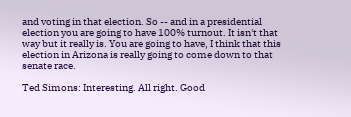and voting in that election. So -- and in a presidential election you are going to have 100% turnout. It isn't that way but it really is. You are going to have, I think that this election in Arizona is really going to come down to that senate race.

Ted Simons: Interesting. All right. Good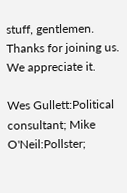stuff, gentlemen. Thanks for joining us. We appreciate it.

Wes Gullett:Political consultant; Mike O'Neil:Pollster;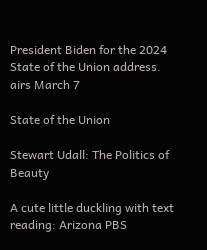President Biden for the 2024 State of the Union address.
airs March 7

State of the Union

Stewart Udall: The Politics of Beauty

A cute little duckling with text reading: Arizona PBS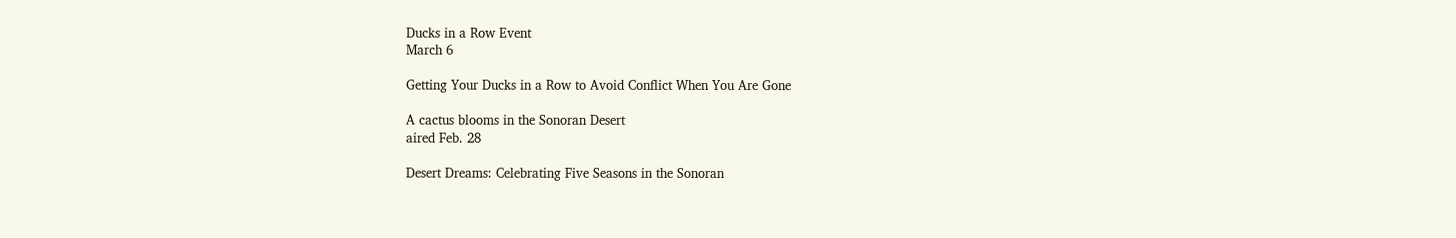Ducks in a Row Event
March 6

Getting Your Ducks in a Row to Avoid Conflict When You Are Gone

A cactus blooms in the Sonoran Desert
aired Feb. 28

Desert Dreams: Celebrating Five Seasons in the Sonoran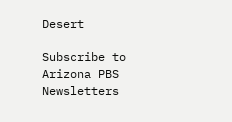Desert

Subscribe to Arizona PBS Newsletters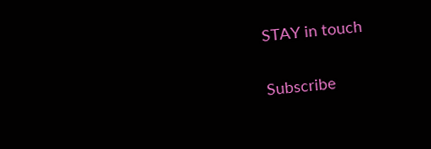STAY in touch

Subscribe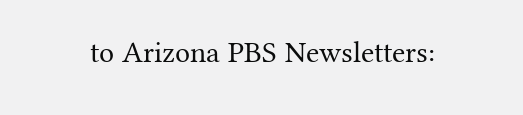to Arizona PBS Newsletters: